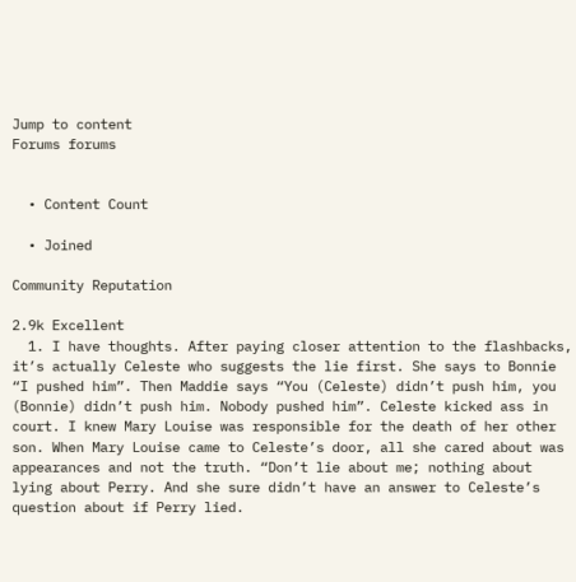Jump to content
Forums forums


  • Content Count

  • Joined

Community Reputation

2.9k Excellent
  1. I have thoughts. After paying closer attention to the flashbacks, it’s actually Celeste who suggests the lie first. She says to Bonnie “I pushed him”. Then Maddie says “You (Celeste) didn’t push him, you (Bonnie) didn’t push him. Nobody pushed him”. Celeste kicked ass in court. I knew Mary Louise was responsible for the death of her other son. When Mary Louise came to Celeste’s door, all she cared about was appearances and not the truth. “Don’t lie about me; nothing about lying about Perry. And she sure didn’t have an answer to Celeste’s question about if Perry lied.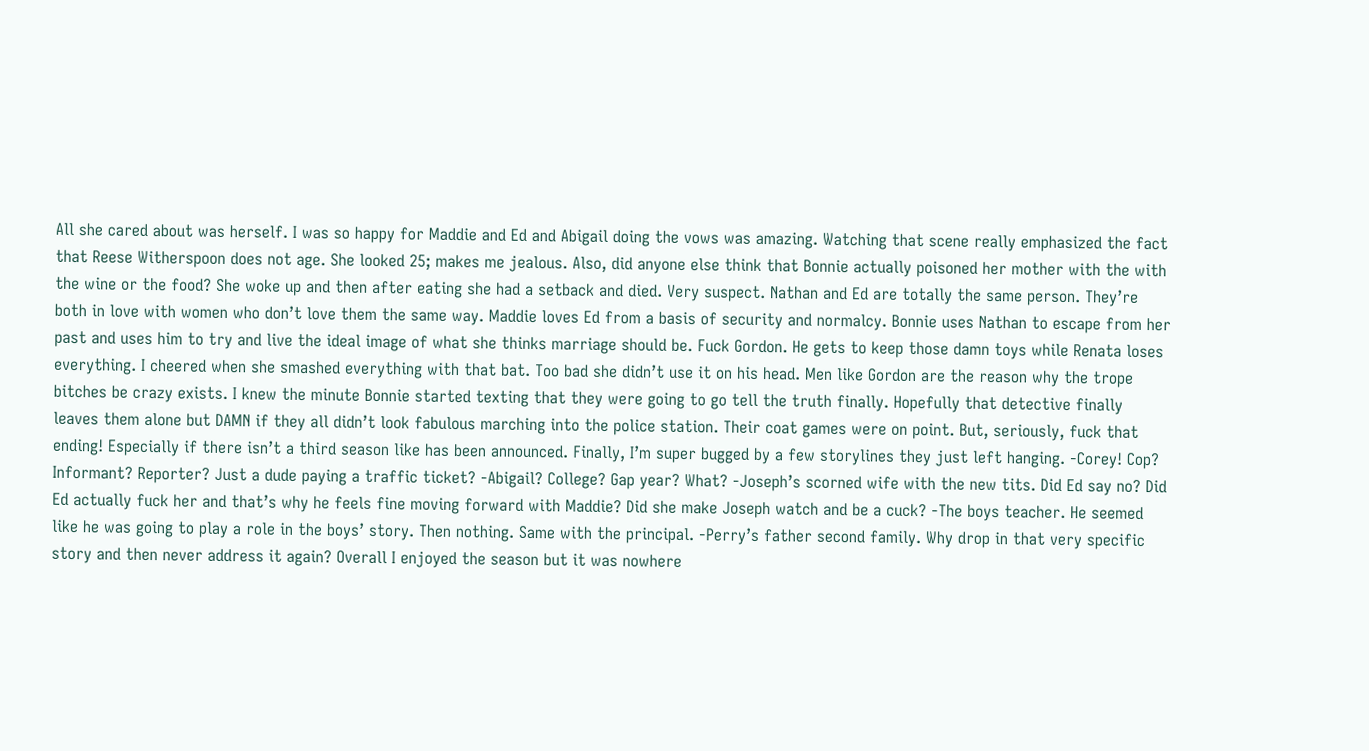All she cared about was herself. I was so happy for Maddie and Ed and Abigail doing the vows was amazing. Watching that scene really emphasized the fact that Reese Witherspoon does not age. She looked 25; makes me jealous. Also, did anyone else think that Bonnie actually poisoned her mother with the with the wine or the food? She woke up and then after eating she had a setback and died. Very suspect. Nathan and Ed are totally the same person. They’re both in love with women who don’t love them the same way. Maddie loves Ed from a basis of security and normalcy. Bonnie uses Nathan to escape from her past and uses him to try and live the ideal image of what she thinks marriage should be. Fuck Gordon. He gets to keep those damn toys while Renata loses everything. I cheered when she smashed everything with that bat. Too bad she didn’t use it on his head. Men like Gordon are the reason why the trope bitches be crazy exists. I knew the minute Bonnie started texting that they were going to go tell the truth finally. Hopefully that detective finally leaves them alone but DAMN if they all didn’t look fabulous marching into the police station. Their coat games were on point. But, seriously, fuck that ending! Especially if there isn’t a third season like has been announced. Finally, I’m super bugged by a few storylines they just left hanging. -Corey! Cop? Informant? Reporter? Just a dude paying a traffic ticket? -Abigail? College? Gap year? What? -Joseph’s scorned wife with the new tits. Did Ed say no? Did Ed actually fuck her and that’s why he feels fine moving forward with Maddie? Did she make Joseph watch and be a cuck? -The boys teacher. He seemed like he was going to play a role in the boys’ story. Then nothing. Same with the principal. -Perry’s father second family. Why drop in that very specific story and then never address it again? Overall I enjoyed the season but it was nowhere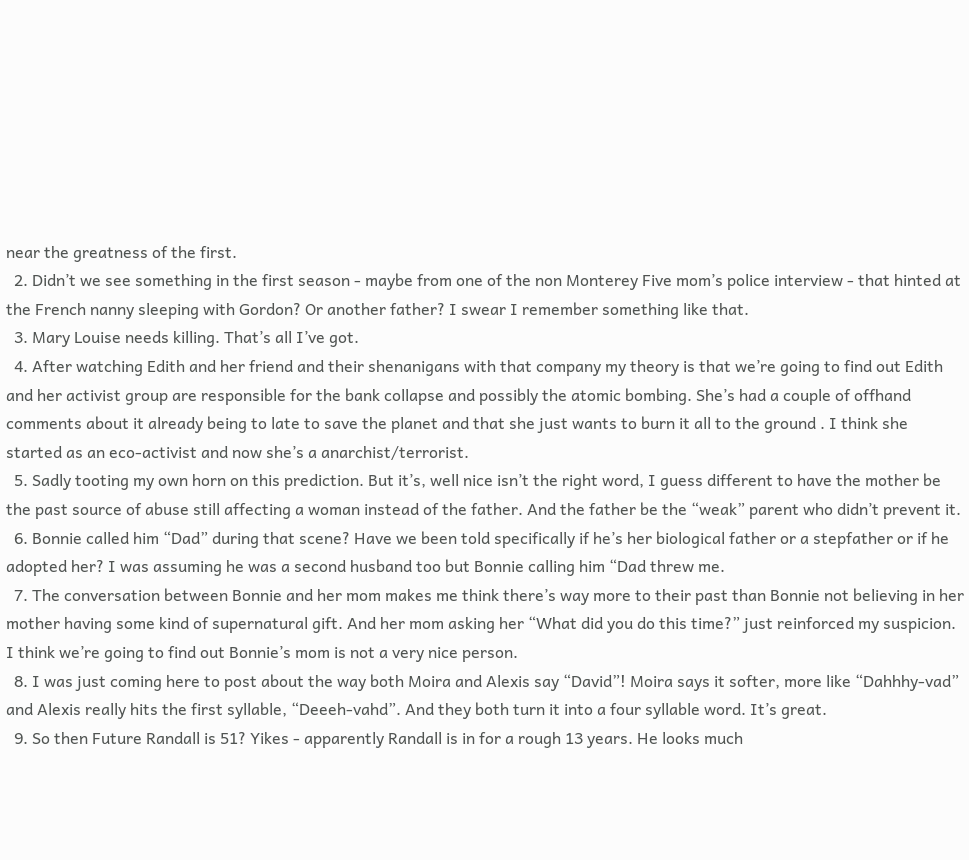near the greatness of the first.
  2. Didn’t we see something in the first season - maybe from one of the non Monterey Five mom’s police interview - that hinted at the French nanny sleeping with Gordon? Or another father? I swear I remember something like that.
  3. Mary Louise needs killing. That’s all I’ve got.
  4. After watching Edith and her friend and their shenanigans with that company my theory is that we’re going to find out Edith and her activist group are responsible for the bank collapse and possibly the atomic bombing. She’s had a couple of offhand comments about it already being to late to save the planet and that she just wants to burn it all to the ground . I think she started as an eco-activist and now she’s a anarchist/terrorist.
  5. Sadly tooting my own horn on this prediction. But it’s, well nice isn’t the right word, I guess different to have the mother be the past source of abuse still affecting a woman instead of the father. And the father be the “weak” parent who didn’t prevent it.
  6. Bonnie called him “Dad” during that scene? Have we been told specifically if he’s her biological father or a stepfather or if he adopted her? I was assuming he was a second husband too but Bonnie calling him “Dad threw me.
  7. The conversation between Bonnie and her mom makes me think there’s way more to their past than Bonnie not believing in her mother having some kind of supernatural gift. And her mom asking her “What did you do this time?” just reinforced my suspicion. I think we’re going to find out Bonnie’s mom is not a very nice person.
  8. I was just coming here to post about the way both Moira and Alexis say “David”! Moira says it softer, more like “Dahhhy-vad” and Alexis really hits the first syllable, “Deeeh-vahd”. And they both turn it into a four syllable word. It’s great.
  9. So then Future Randall is 51? Yikes - apparently Randall is in for a rough 13 years. He looks much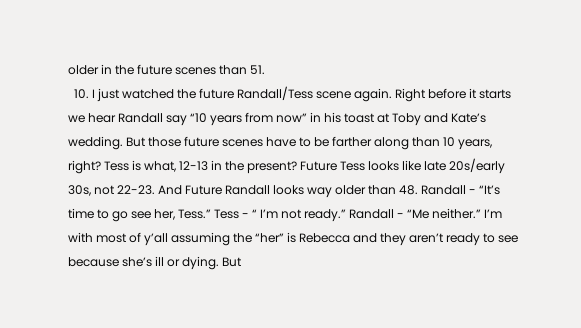older in the future scenes than 51.
  10. I just watched the future Randall/Tess scene again. Right before it starts we hear Randall say “10 years from now” in his toast at Toby and Kate’s wedding. But those future scenes have to be farther along than 10 years, right? Tess is what, 12-13 in the present? Future Tess looks like late 20s/early 30s, not 22-23. And Future Randall looks way older than 48. Randall - “It’s time to go see her, Tess.” Tess - “ I’m not ready.” Randall - “Me neither.” I’m with most of y’all assuming the “her” is Rebecca and they aren’t ready to see because she’s ill or dying. But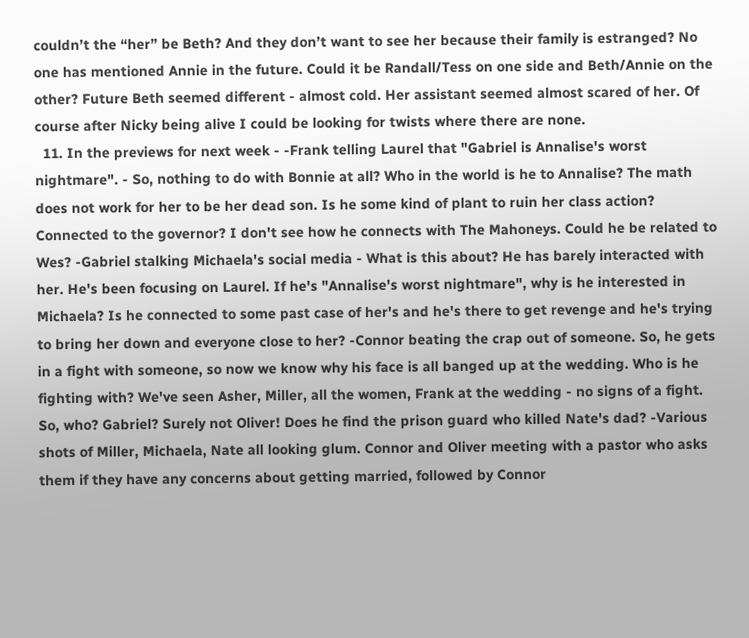couldn’t the “her” be Beth? And they don’t want to see her because their family is estranged? No one has mentioned Annie in the future. Could it be Randall/Tess on one side and Beth/Annie on the other? Future Beth seemed different - almost cold. Her assistant seemed almost scared of her. Of course after Nicky being alive I could be looking for twists where there are none.
  11. In the previews for next week - -Frank telling Laurel that "Gabriel is Annalise's worst nightmare". - So, nothing to do with Bonnie at all? Who in the world is he to Annalise? The math does not work for her to be her dead son. Is he some kind of plant to ruin her class action? Connected to the governor? I don't see how he connects with The Mahoneys. Could he be related to Wes? -Gabriel stalking Michaela's social media - What is this about? He has barely interacted with her. He's been focusing on Laurel. If he's "Annalise's worst nightmare", why is he interested in Michaela? Is he connected to some past case of her's and he's there to get revenge and he's trying to bring her down and everyone close to her? -Connor beating the crap out of someone. So, he gets in a fight with someone, so now we know why his face is all banged up at the wedding. Who is he fighting with? We've seen Asher, Miller, all the women, Frank at the wedding - no signs of a fight. So, who? Gabriel? Surely not Oliver! Does he find the prison guard who killed Nate's dad? -Various shots of Miller, Michaela, Nate all looking glum. Connor and Oliver meeting with a pastor who asks them if they have any concerns about getting married, followed by Connor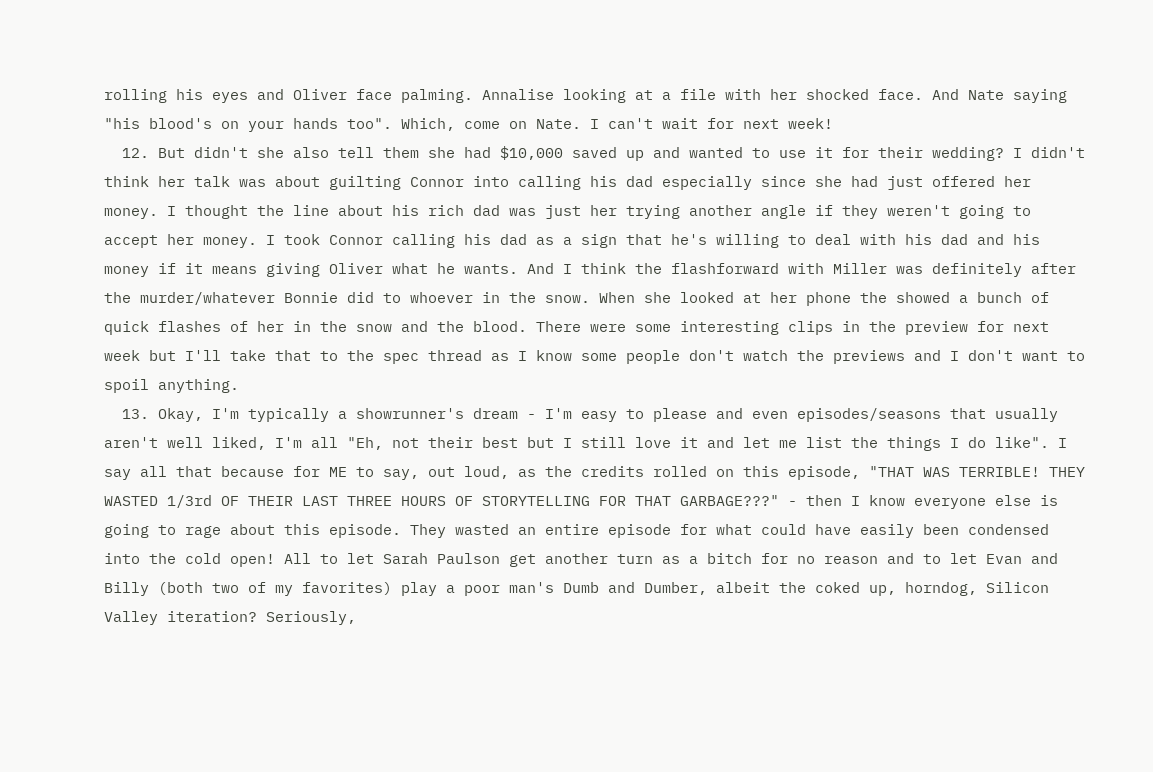rolling his eyes and Oliver face palming. Annalise looking at a file with her shocked face. And Nate saying "his blood's on your hands too". Which, come on Nate. I can't wait for next week!
  12. But didn't she also tell them she had $10,000 saved up and wanted to use it for their wedding? I didn't think her talk was about guilting Connor into calling his dad especially since she had just offered her money. I thought the line about his rich dad was just her trying another angle if they weren't going to accept her money. I took Connor calling his dad as a sign that he's willing to deal with his dad and his money if it means giving Oliver what he wants. And I think the flashforward with Miller was definitely after the murder/whatever Bonnie did to whoever in the snow. When she looked at her phone the showed a bunch of quick flashes of her in the snow and the blood. There were some interesting clips in the preview for next week but I'll take that to the spec thread as I know some people don't watch the previews and I don't want to spoil anything.
  13. Okay, I'm typically a showrunner's dream - I'm easy to please and even episodes/seasons that usually aren't well liked, I'm all "Eh, not their best but I still love it and let me list the things I do like". I say all that because for ME to say, out loud, as the credits rolled on this episode, "THAT WAS TERRIBLE! THEY WASTED 1/3rd OF THEIR LAST THREE HOURS OF STORYTELLING FOR THAT GARBAGE???" - then I know everyone else is going to rage about this episode. They wasted an entire episode for what could have easily been condensed into the cold open! All to let Sarah Paulson get another turn as a bitch for no reason and to let Evan and Billy (both two of my favorites) play a poor man's Dumb and Dumber, albeit the coked up, horndog, Silicon Valley iteration? Seriously,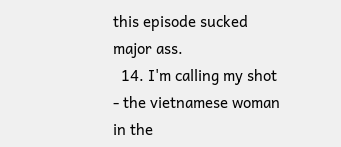this episode sucked major ass.
  14. I'm calling my shot - the vietnamese woman in the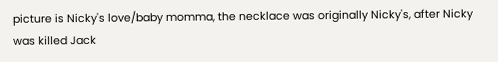picture is Nicky's love/baby momma, the necklace was originally Nicky's, after Nicky was killed Jack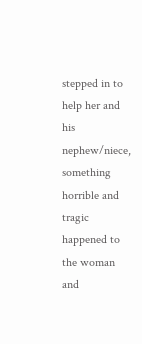stepped in to help her and his nephew/niece, something horrible and tragic happened to the woman and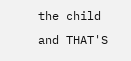the child and THAT'S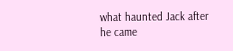what haunted Jack after he came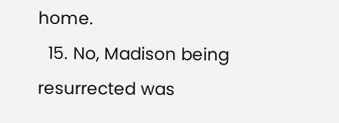home.
  15. No, Madison being resurrected was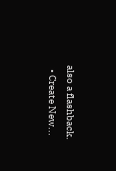also a flashback.
  • Create New...